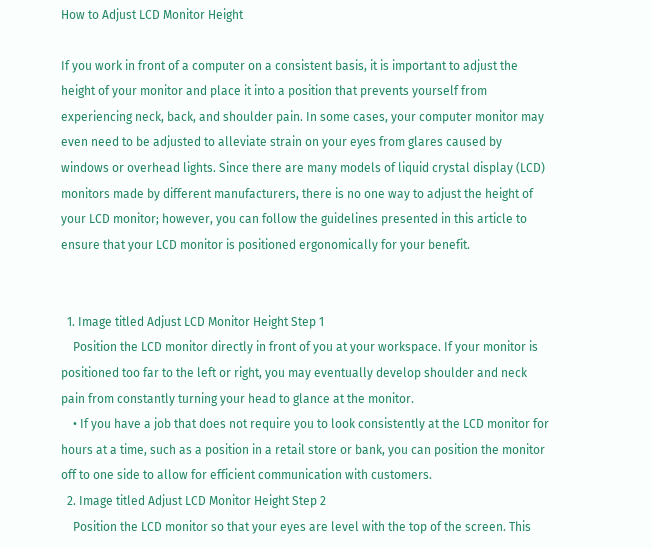How to Adjust LCD Monitor Height

If you work in front of a computer on a consistent basis, it is important to adjust the height of your monitor and place it into a position that prevents yourself from experiencing neck, back, and shoulder pain. In some cases, your computer monitor may even need to be adjusted to alleviate strain on your eyes from glares caused by windows or overhead lights. Since there are many models of liquid crystal display (LCD) monitors made by different manufacturers, there is no one way to adjust the height of your LCD monitor; however, you can follow the guidelines presented in this article to ensure that your LCD monitor is positioned ergonomically for your benefit.


  1. Image titled Adjust LCD Monitor Height Step 1
    Position the LCD monitor directly in front of you at your workspace. If your monitor is positioned too far to the left or right, you may eventually develop shoulder and neck pain from constantly turning your head to glance at the monitor.
    • If you have a job that does not require you to look consistently at the LCD monitor for hours at a time, such as a position in a retail store or bank, you can position the monitor off to one side to allow for efficient communication with customers.
  2. Image titled Adjust LCD Monitor Height Step 2
    Position the LCD monitor so that your eyes are level with the top of the screen. This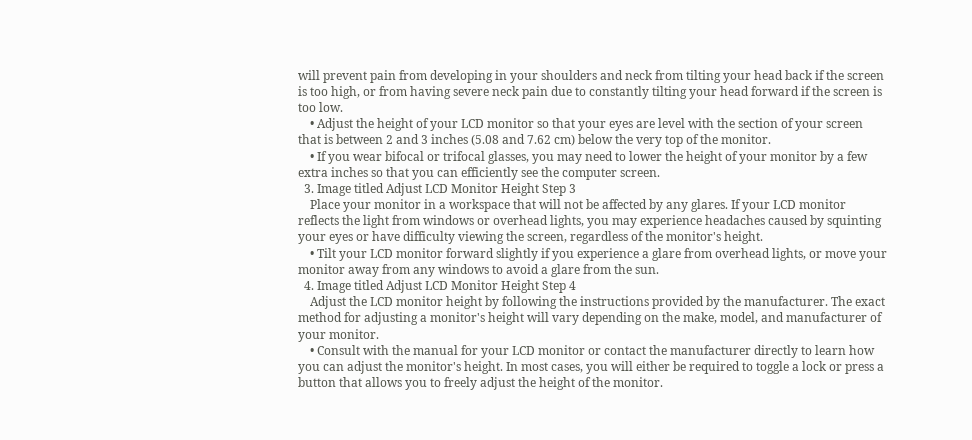will prevent pain from developing in your shoulders and neck from tilting your head back if the screen is too high, or from having severe neck pain due to constantly tilting your head forward if the screen is too low.
    • Adjust the height of your LCD monitor so that your eyes are level with the section of your screen that is between 2 and 3 inches (5.08 and 7.62 cm) below the very top of the monitor.
    • If you wear bifocal or trifocal glasses, you may need to lower the height of your monitor by a few extra inches so that you can efficiently see the computer screen.
  3. Image titled Adjust LCD Monitor Height Step 3
    Place your monitor in a workspace that will not be affected by any glares. If your LCD monitor reflects the light from windows or overhead lights, you may experience headaches caused by squinting your eyes or have difficulty viewing the screen, regardless of the monitor's height.
    • Tilt your LCD monitor forward slightly if you experience a glare from overhead lights, or move your monitor away from any windows to avoid a glare from the sun.
  4. Image titled Adjust LCD Monitor Height Step 4
    Adjust the LCD monitor height by following the instructions provided by the manufacturer. The exact method for adjusting a monitor's height will vary depending on the make, model, and manufacturer of your monitor.
    • Consult with the manual for your LCD monitor or contact the manufacturer directly to learn how you can adjust the monitor's height. In most cases, you will either be required to toggle a lock or press a button that allows you to freely adjust the height of the monitor.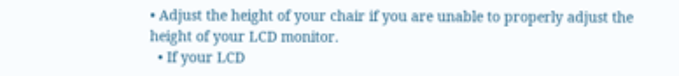• Adjust the height of your chair if you are unable to properly adjust the height of your LCD monitor.
  • If your LCD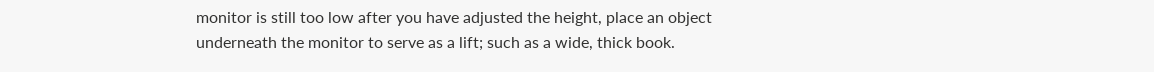monitor is still too low after you have adjusted the height, place an object underneath the monitor to serve as a lift; such as a wide, thick book.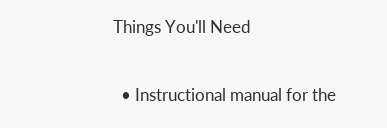Things You'll Need

  • Instructional manual for the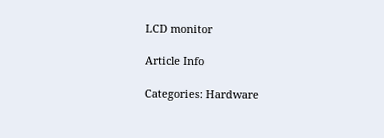LCD monitor

Article Info

Categories: Hardware